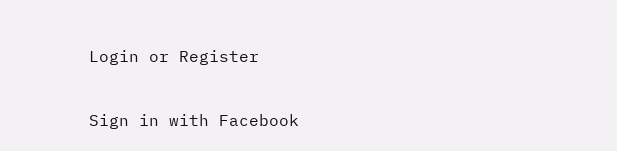Login or Register

Sign in with Facebook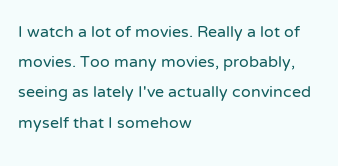I watch a lot of movies. Really a lot of movies. Too many movies, probably, seeing as lately I've actually convinced myself that I somehow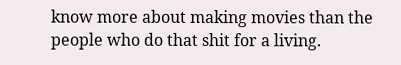know more about making movies than the people who do that shit for a living.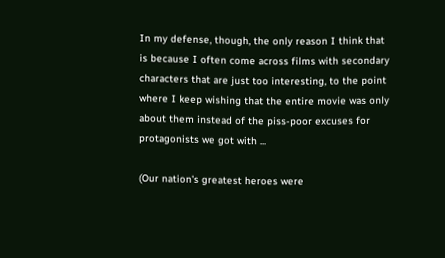In my defense, though, the only reason I think that is because I often come across films with secondary characters that are just too interesting, to the point where I keep wishing that the entire movie was only about them instead of the piss-poor excuses for protagonists we got with ...

(Our nation's greatest heroes were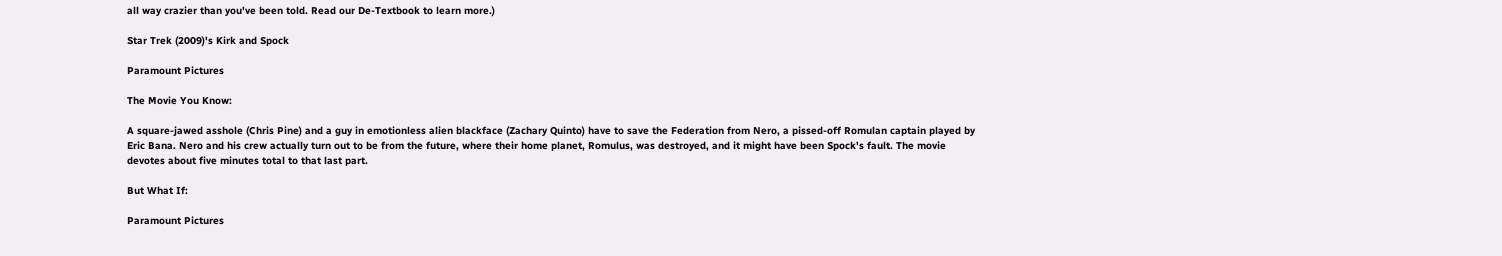all way crazier than you've been told. Read our De-Textbook to learn more.)

Star Trek (2009)'s Kirk and Spock

Paramount Pictures

The Movie You Know:

A square-jawed asshole (Chris Pine) and a guy in emotionless alien blackface (Zachary Quinto) have to save the Federation from Nero, a pissed-off Romulan captain played by Eric Bana. Nero and his crew actually turn out to be from the future, where their home planet, Romulus, was destroyed, and it might have been Spock's fault. The movie devotes about five minutes total to that last part.

But What If:

Paramount Pictures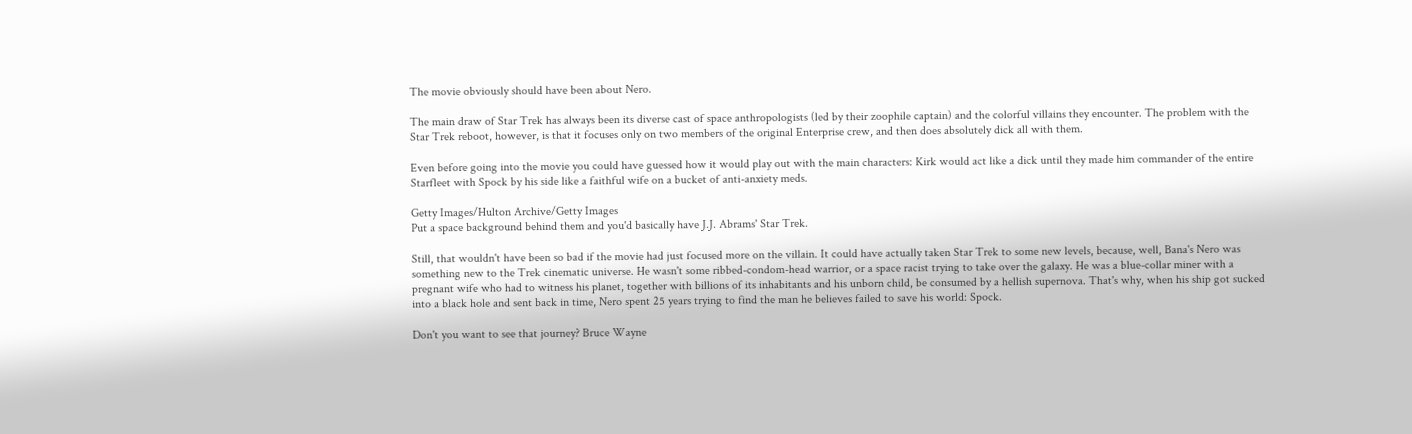The movie obviously should have been about Nero.

The main draw of Star Trek has always been its diverse cast of space anthropologists (led by their zoophile captain) and the colorful villains they encounter. The problem with the Star Trek reboot, however, is that it focuses only on two members of the original Enterprise crew, and then does absolutely dick all with them.

Even before going into the movie you could have guessed how it would play out with the main characters: Kirk would act like a dick until they made him commander of the entire Starfleet with Spock by his side like a faithful wife on a bucket of anti-anxiety meds.

Getty Images/Hulton Archive/Getty Images
Put a space background behind them and you'd basically have J.J. Abrams' Star Trek.

Still, that wouldn't have been so bad if the movie had just focused more on the villain. It could have actually taken Star Trek to some new levels, because, well, Bana's Nero was something new to the Trek cinematic universe. He wasn't some ribbed-condom-head warrior, or a space racist trying to take over the galaxy. He was a blue-collar miner with a pregnant wife who had to witness his planet, together with billions of its inhabitants and his unborn child, be consumed by a hellish supernova. That's why, when his ship got sucked into a black hole and sent back in time, Nero spent 25 years trying to find the man he believes failed to save his world: Spock.

Don't you want to see that journey? Bruce Wayne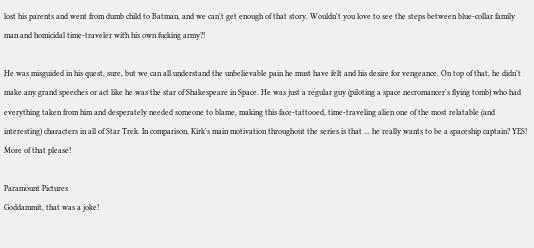lost his parents and went from dumb child to Batman, and we can't get enough of that story. Wouldn't you love to see the steps between blue-collar family man and homicidal time-traveler with his own fucking army?!

He was misguided in his quest, sure, but we can all understand the unbelievable pain he must have felt and his desire for vengeance. On top of that, he didn't make any grand speeches or act like he was the star of Shakespeare in Space. He was just a regular guy (piloting a space necromancer's flying tomb) who had everything taken from him and desperately needed someone to blame, making this face-tattooed, time-traveling alien one of the most relatable (and interesting) characters in all of Star Trek. In comparison, Kirk's main motivation throughout the series is that ... he really wants to be a spaceship captain? YES! More of that please!

Paramount Pictures
Goddammit, that was a joke!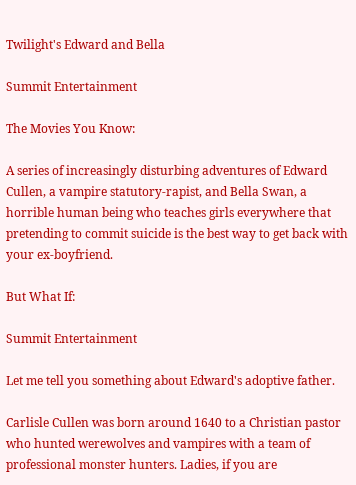Twilight's Edward and Bella

Summit Entertainment

The Movies You Know:

A series of increasingly disturbing adventures of Edward Cullen, a vampire statutory-rapist, and Bella Swan, a horrible human being who teaches girls everywhere that pretending to commit suicide is the best way to get back with your ex-boyfriend.

But What If:

Summit Entertainment

Let me tell you something about Edward's adoptive father.

Carlisle Cullen was born around 1640 to a Christian pastor who hunted werewolves and vampires with a team of professional monster hunters. Ladies, if you are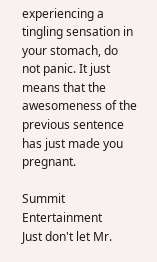experiencing a tingling sensation in your stomach, do not panic. It just means that the awesomeness of the previous sentence has just made you pregnant.

Summit Entertainment
Just don't let Mr.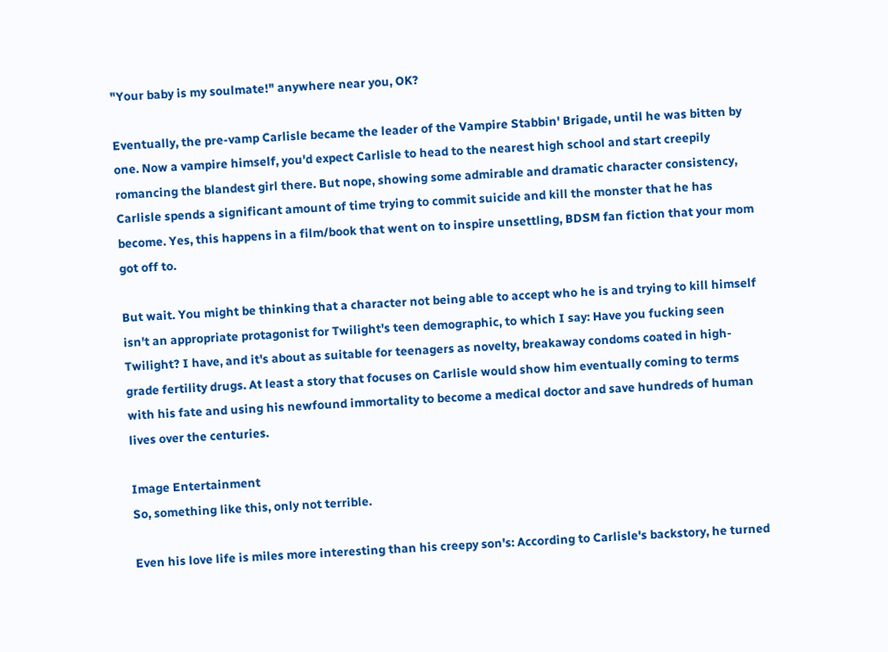"Your baby is my soulmate!" anywhere near you, OK?

Eventually, the pre-vamp Carlisle became the leader of the Vampire Stabbin' Brigade, until he was bitten by one. Now a vampire himself, you'd expect Carlisle to head to the nearest high school and start creepily romancing the blandest girl there. But nope, showing some admirable and dramatic character consistency, Carlisle spends a significant amount of time trying to commit suicide and kill the monster that he has become. Yes, this happens in a film/book that went on to inspire unsettling, BDSM fan fiction that your mom got off to.

But wait. You might be thinking that a character not being able to accept who he is and trying to kill himself isn't an appropriate protagonist for Twilight's teen demographic, to which I say: Have you fucking seen Twilight? I have, and it's about as suitable for teenagers as novelty, breakaway condoms coated in high-grade fertility drugs. At least a story that focuses on Carlisle would show him eventually coming to terms with his fate and using his newfound immortality to become a medical doctor and save hundreds of human lives over the centuries.

Image Entertainment
So, something like this, only not terrible.

Even his love life is miles more interesting than his creepy son's: According to Carlisle's backstory, he turned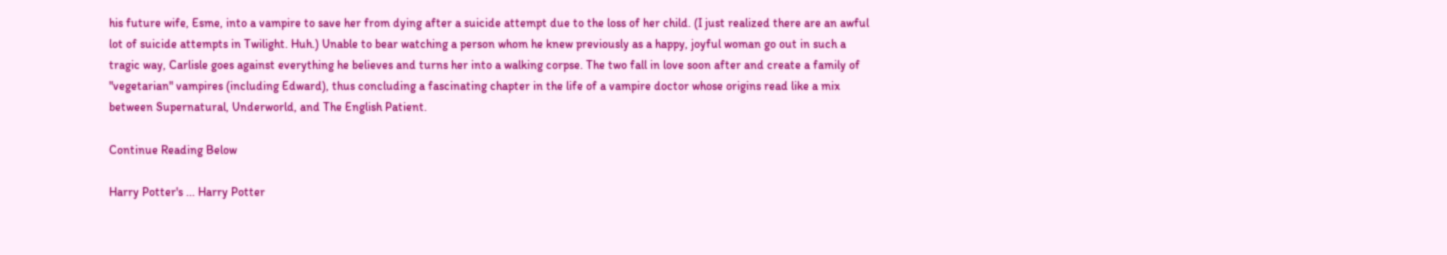his future wife, Esme, into a vampire to save her from dying after a suicide attempt due to the loss of her child. (I just realized there are an awful lot of suicide attempts in Twilight. Huh.) Unable to bear watching a person whom he knew previously as a happy, joyful woman go out in such a tragic way, Carlisle goes against everything he believes and turns her into a walking corpse. The two fall in love soon after and create a family of "vegetarian" vampires (including Edward), thus concluding a fascinating chapter in the life of a vampire doctor whose origins read like a mix between Supernatural, Underworld, and The English Patient.

Continue Reading Below

Harry Potter's ... Harry Potter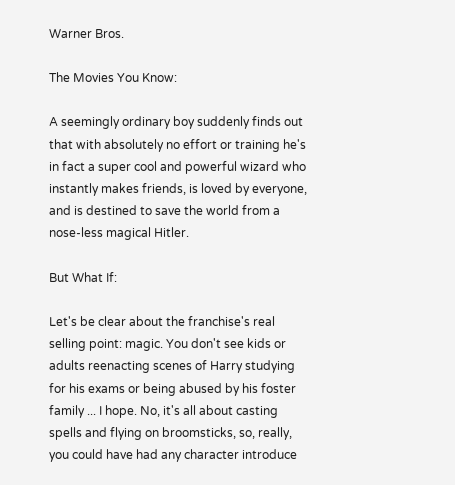Warner Bros.

The Movies You Know:

A seemingly ordinary boy suddenly finds out that with absolutely no effort or training he's in fact a super cool and powerful wizard who instantly makes friends, is loved by everyone, and is destined to save the world from a nose-less magical Hitler.

But What If:

Let's be clear about the franchise's real selling point: magic. You don't see kids or adults reenacting scenes of Harry studying for his exams or being abused by his foster family ... I hope. No, it's all about casting spells and flying on broomsticks, so, really, you could have had any character introduce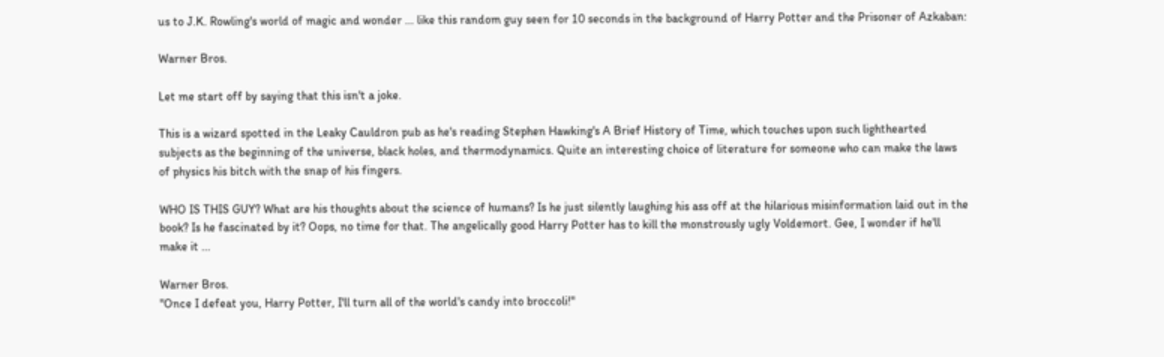us to J.K. Rowling's world of magic and wonder ... like this random guy seen for 10 seconds in the background of Harry Potter and the Prisoner of Azkaban:

Warner Bros.

Let me start off by saying that this isn't a joke.

This is a wizard spotted in the Leaky Cauldron pub as he's reading Stephen Hawking's A Brief History of Time, which touches upon such lighthearted subjects as the beginning of the universe, black holes, and thermodynamics. Quite an interesting choice of literature for someone who can make the laws of physics his bitch with the snap of his fingers.

WHO IS THIS GUY? What are his thoughts about the science of humans? Is he just silently laughing his ass off at the hilarious misinformation laid out in the book? Is he fascinated by it? Oops, no time for that. The angelically good Harry Potter has to kill the monstrously ugly Voldemort. Gee, I wonder if he'll make it ...

Warner Bros.
"Once I defeat you, Harry Potter, I'll turn all of the world's candy into broccoli!"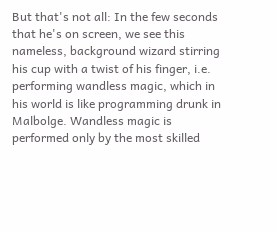But that's not all: In the few seconds that he's on screen, we see this nameless, background wizard stirring his cup with a twist of his finger, i.e. performing wandless magic, which in his world is like programming drunk in Malbolge. Wandless magic is performed only by the most skilled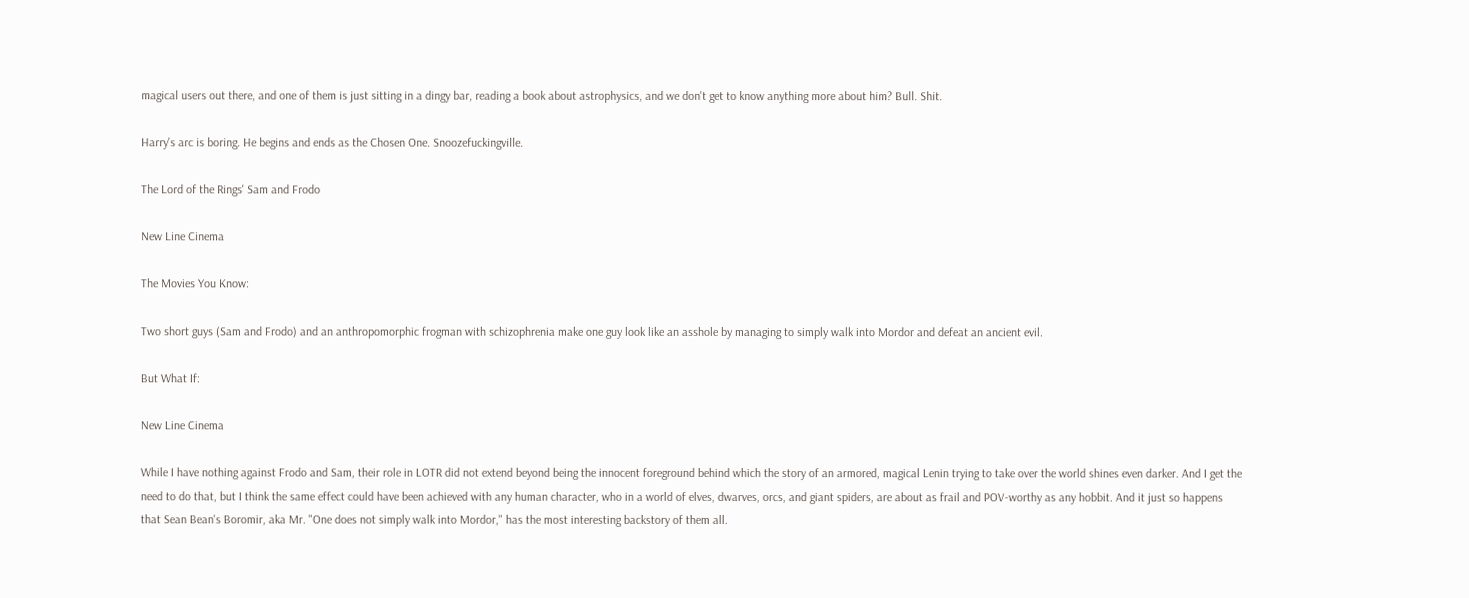magical users out there, and one of them is just sitting in a dingy bar, reading a book about astrophysics, and we don't get to know anything more about him? Bull. Shit.

Harry's arc is boring. He begins and ends as the Chosen One. Snoozefuckingville.

The Lord of the Rings' Sam and Frodo

New Line Cinema

The Movies You Know:

Two short guys (Sam and Frodo) and an anthropomorphic frogman with schizophrenia make one guy look like an asshole by managing to simply walk into Mordor and defeat an ancient evil.

But What If:

New Line Cinema

While I have nothing against Frodo and Sam, their role in LOTR did not extend beyond being the innocent foreground behind which the story of an armored, magical Lenin trying to take over the world shines even darker. And I get the need to do that, but I think the same effect could have been achieved with any human character, who in a world of elves, dwarves, orcs, and giant spiders, are about as frail and POV-worthy as any hobbit. And it just so happens that Sean Bean's Boromir, aka Mr. "One does not simply walk into Mordor," has the most interesting backstory of them all.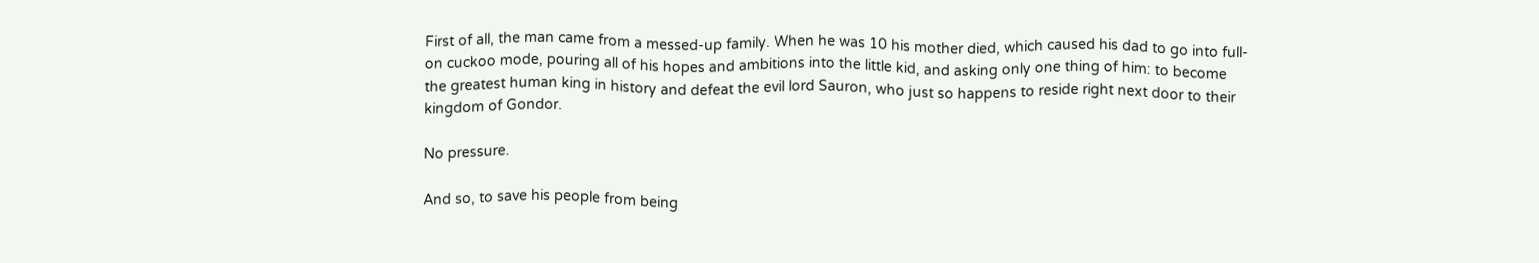First of all, the man came from a messed-up family. When he was 10 his mother died, which caused his dad to go into full-on cuckoo mode, pouring all of his hopes and ambitions into the little kid, and asking only one thing of him: to become the greatest human king in history and defeat the evil lord Sauron, who just so happens to reside right next door to their kingdom of Gondor.

No pressure.

And so, to save his people from being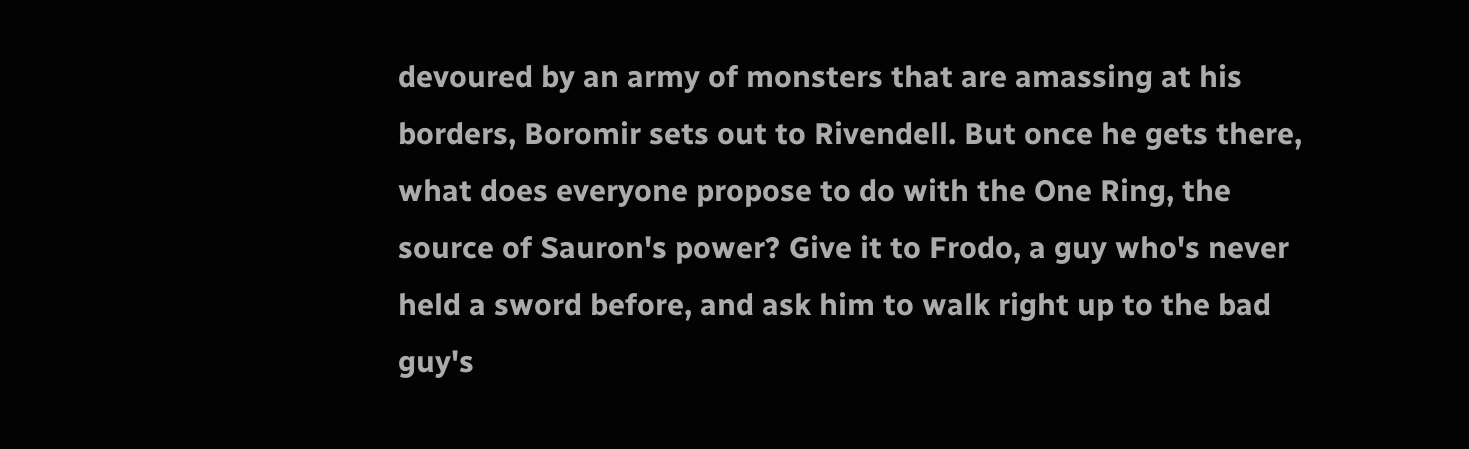devoured by an army of monsters that are amassing at his borders, Boromir sets out to Rivendell. But once he gets there, what does everyone propose to do with the One Ring, the source of Sauron's power? Give it to Frodo, a guy who's never held a sword before, and ask him to walk right up to the bad guy's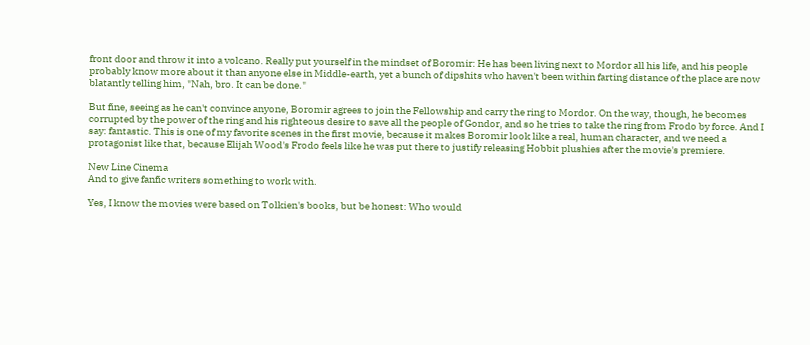front door and throw it into a volcano. Really put yourself in the mindset of Boromir: He has been living next to Mordor all his life, and his people probably know more about it than anyone else in Middle-earth, yet a bunch of dipshits who haven't been within farting distance of the place are now blatantly telling him, "Nah, bro. It can be done."

But fine, seeing as he can't convince anyone, Boromir agrees to join the Fellowship and carry the ring to Mordor. On the way, though, he becomes corrupted by the power of the ring and his righteous desire to save all the people of Gondor, and so he tries to take the ring from Frodo by force. And I say: fantastic. This is one of my favorite scenes in the first movie, because it makes Boromir look like a real, human character, and we need a protagonist like that, because Elijah Wood's Frodo feels like he was put there to justify releasing Hobbit plushies after the movie's premiere.

New Line Cinema
And to give fanfic writers something to work with.

Yes, I know the movies were based on Tolkien's books, but be honest: Who would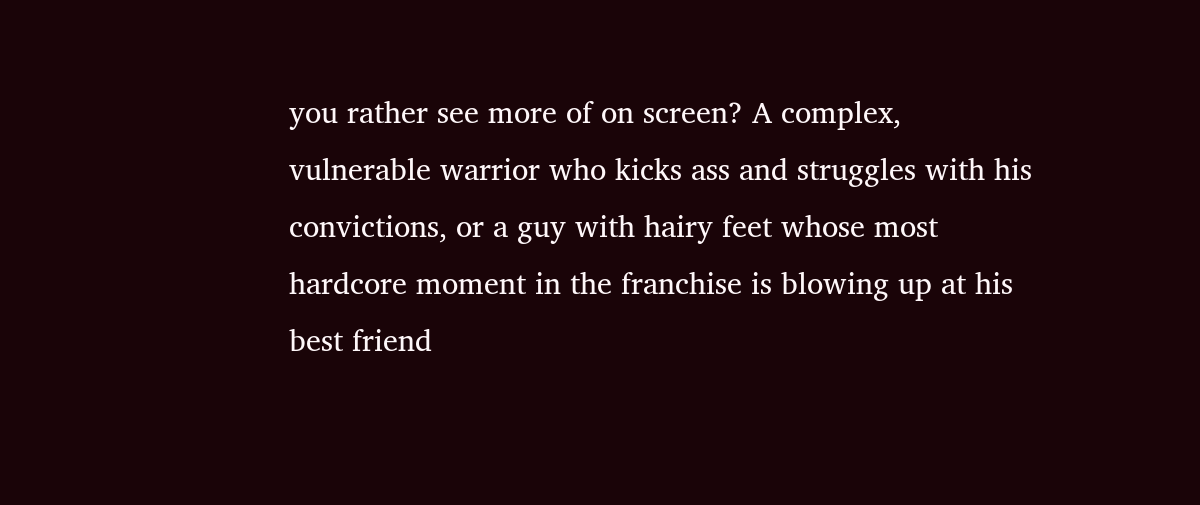you rather see more of on screen? A complex, vulnerable warrior who kicks ass and struggles with his convictions, or a guy with hairy feet whose most hardcore moment in the franchise is blowing up at his best friend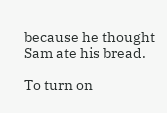because he thought Sam ate his bread.

To turn on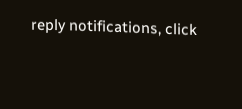reply notifications, click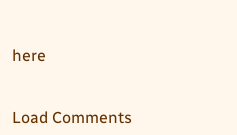here


Load Comments